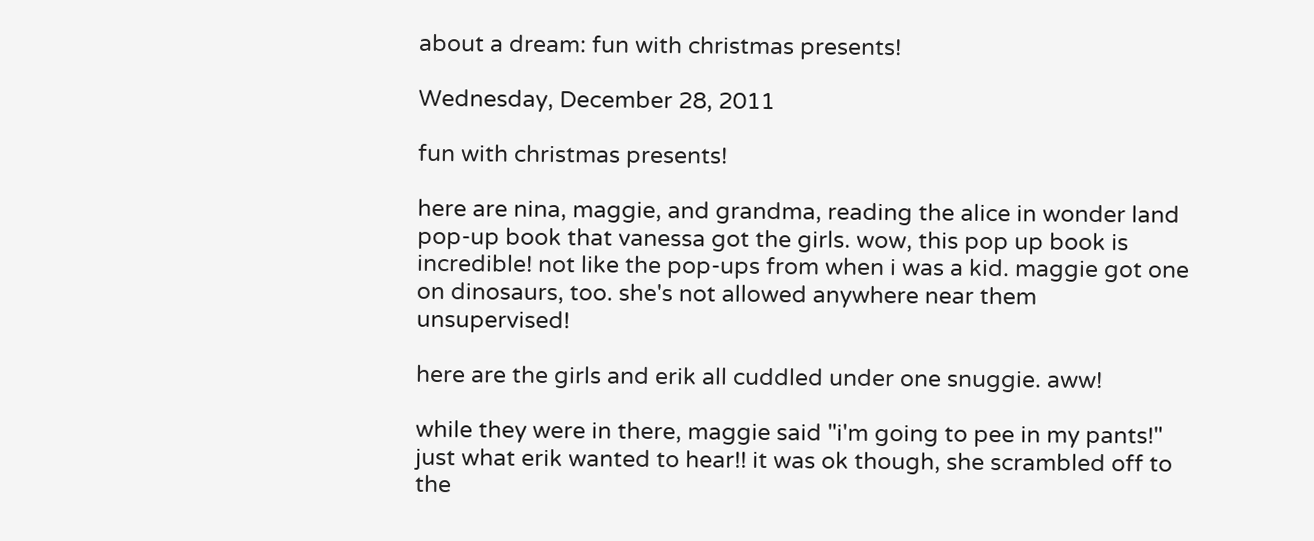about a dream: fun with christmas presents!

Wednesday, December 28, 2011

fun with christmas presents!

here are nina, maggie, and grandma, reading the alice in wonder land pop-up book that vanessa got the girls. wow, this pop up book is incredible! not like the pop-ups from when i was a kid. maggie got one on dinosaurs, too. she's not allowed anywhere near them unsupervised!

here are the girls and erik all cuddled under one snuggie. aww!

while they were in there, maggie said "i'm going to pee in my pants!" just what erik wanted to hear!! it was ok though, she scrambled off to the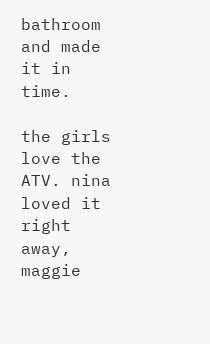bathroom and made it in time.

the girls love the ATV. nina loved it right away, maggie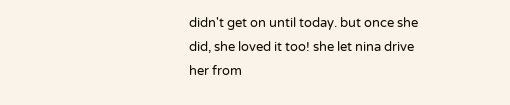didn't get on until today. but once she did, she loved it too! she let nina drive her from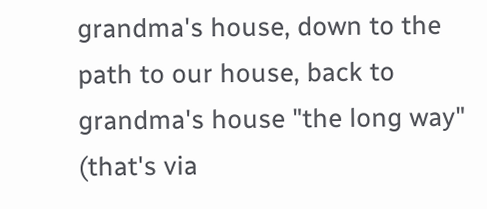grandma's house, down to the path to our house, back to grandma's house "the long way" (that's via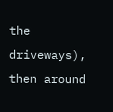the driveways), then around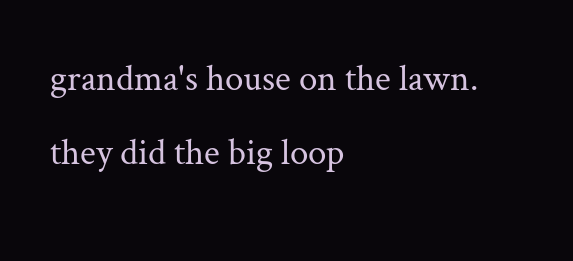grandma's house on the lawn. they did the big loop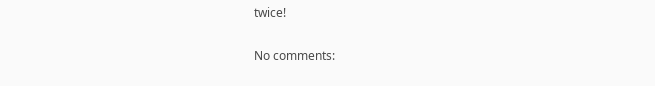twice!

No comments: